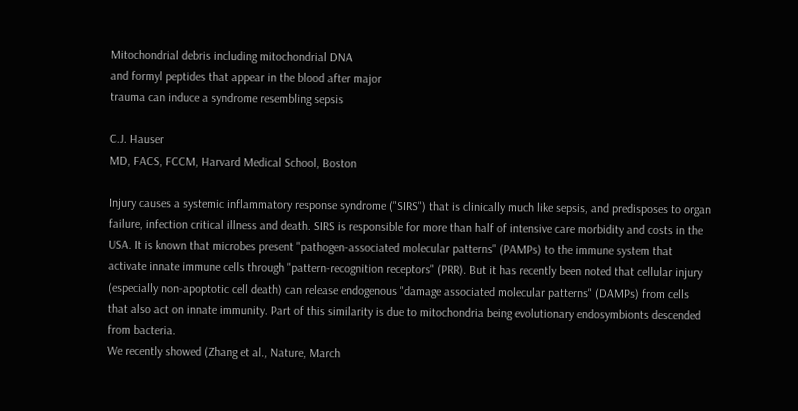Mitochondrial debris including mitochondrial DNA
and formyl peptides that appear in the blood after major
trauma can induce a syndrome resembling sepsis

C.J. Hauser
MD, FACS, FCCM, Harvard Medical School, Boston

Injury causes a systemic inflammatory response syndrome ("SIRS") that is clinically much like sepsis, and predisposes to organ failure, infection critical illness and death. SIRS is responsible for more than half of intensive care morbidity and costs in the USA. It is known that microbes present "pathogen-associated molecular patterns" (PAMPs) to the immune system that activate innate immune cells through "pattern-recognition receptors" (PRR). But it has recently been noted that cellular injury (especially non-apoptotic cell death) can release endogenous "damage associated molecular patterns" (DAMPs) from cells that also act on innate immunity. Part of this similarity is due to mitochondria being evolutionary endosymbionts descended from bacteria.
We recently showed (Zhang et al., Nature, March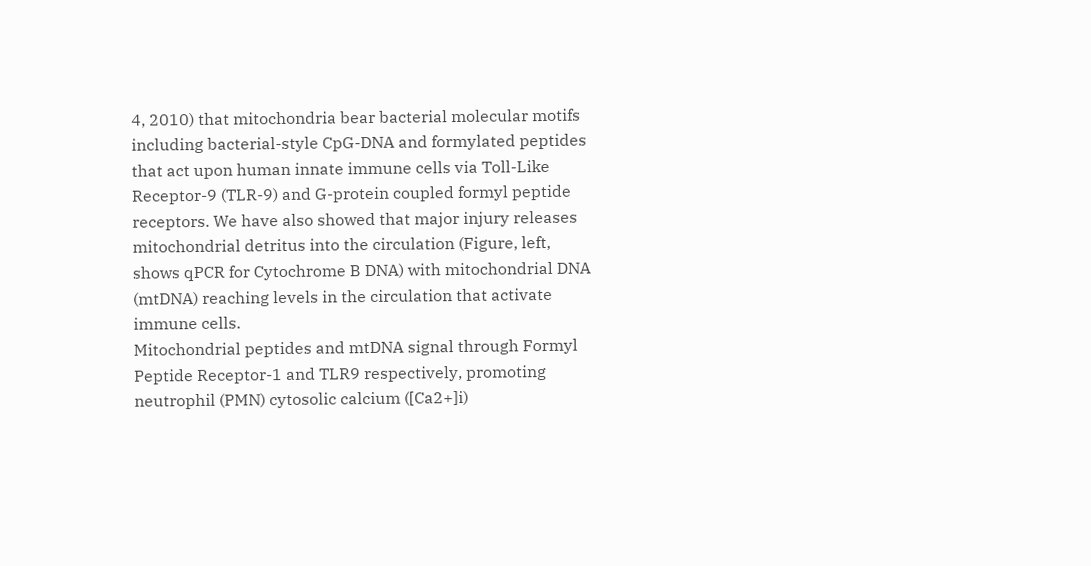4, 2010) that mitochondria bear bacterial molecular motifs including bacterial-style CpG-DNA and formylated peptides that act upon human innate immune cells via Toll-Like Receptor-9 (TLR-9) and G-protein coupled formyl peptide receptors. We have also showed that major injury releases mitochondrial detritus into the circulation (Figure, left, shows qPCR for Cytochrome B DNA) with mitochondrial DNA (mtDNA) reaching levels in the circulation that activate immune cells.
Mitochondrial peptides and mtDNA signal through Formyl Peptide Receptor-1 and TLR9 respectively, promoting neutrophil (PMN) cytosolic calcium ([Ca2+]i)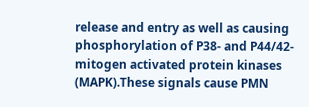release and entry as well as causing phosphorylation of P38- and P44/42-mitogen activated protein kinases (MAPK).These signals cause PMN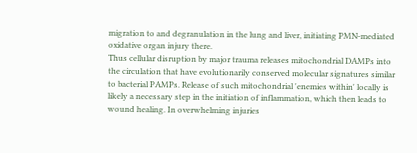migration to and degranulation in the lung and liver, initiating PMN-mediated oxidative organ injury there.
Thus cellular disruption by major trauma releases mitochondrial DAMPs into the circulation that have evolutionarily conserved molecular signatures similar to bacterial PAMPs. Release of such mitochondrial 'enemies within' locally is likely a necessary step in the initiation of inflammation, which then leads to wound healing. In overwhelming injuries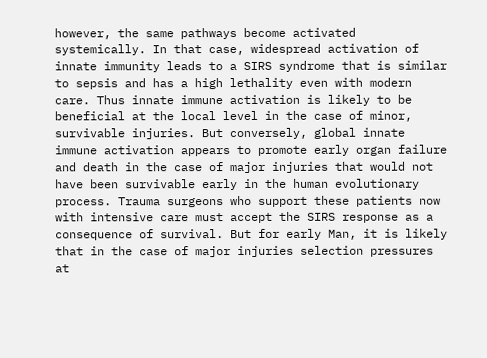however, the same pathways become activated systemically. In that case, widespread activation of innate immunity leads to a SIRS syndrome that is similar to sepsis and has a high lethality even with modern care. Thus innate immune activation is likely to be beneficial at the local level in the case of minor, survivable injuries. But conversely, global innate immune activation appears to promote early organ failure and death in the case of major injuries that would not have been survivable early in the human evolutionary process. Trauma surgeons who support these patients now with intensive care must accept the SIRS response as a consequence of survival. But for early Man, it is likely that in the case of major injuries selection pressures at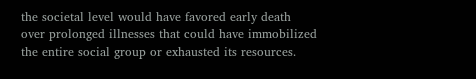the societal level would have favored early death over prolonged illnesses that could have immobilized the entire social group or exhausted its resources.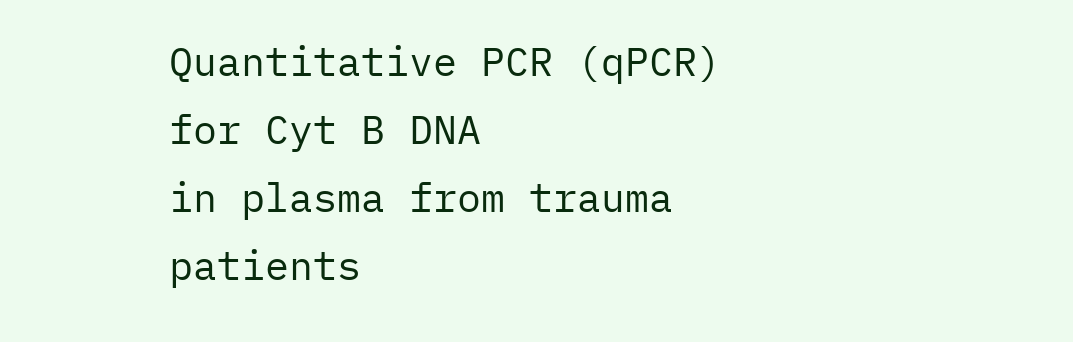Quantitative PCR (qPCR) for Cyt B DNA
in plasma from trauma patients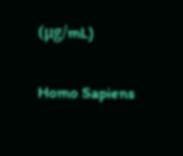(μg/mL)

Homo Sapiens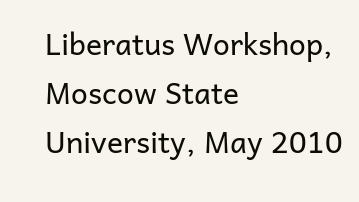Liberatus Workshop, Moscow State University, May 2010